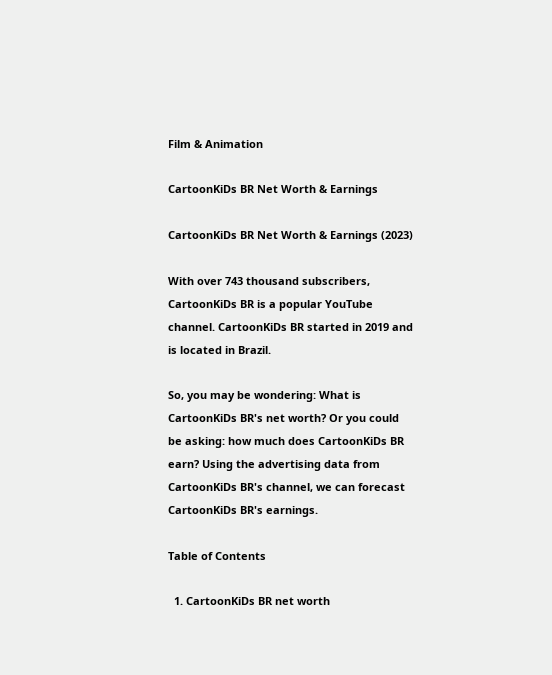Film & Animation

CartoonKiDs BR Net Worth & Earnings

CartoonKiDs BR Net Worth & Earnings (2023)

With over 743 thousand subscribers, CartoonKiDs BR is a popular YouTube channel. CartoonKiDs BR started in 2019 and is located in Brazil.

So, you may be wondering: What is CartoonKiDs BR's net worth? Or you could be asking: how much does CartoonKiDs BR earn? Using the advertising data from CartoonKiDs BR's channel, we can forecast CartoonKiDs BR's earnings.

Table of Contents

  1. CartoonKiDs BR net worth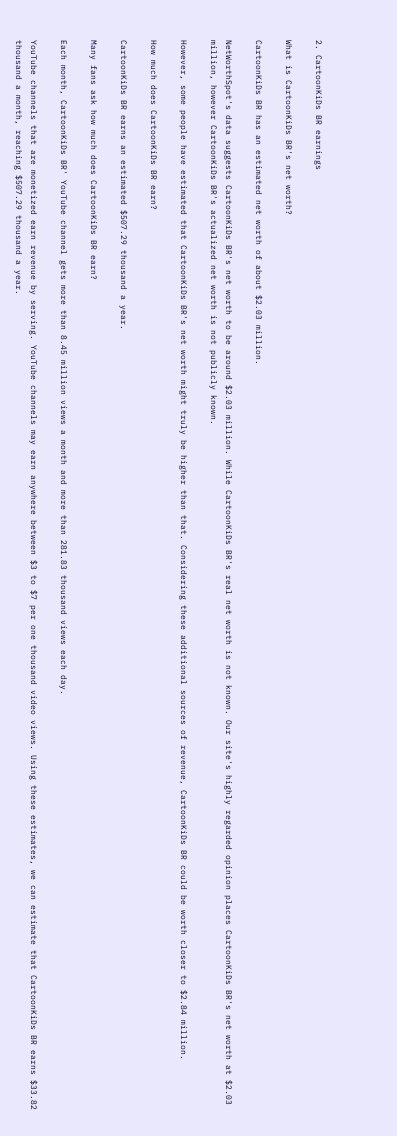2. CartoonKiDs BR earnings

What is CartoonKiDs BR's net worth?

CartoonKiDs BR has an estimated net worth of about $2.03 million.

NetWorthSpot's data suggests CartoonKiDs BR's net worth to be around $2.03 million. While CartoonKiDs BR's real net worth is not known. Our site's highly regarded opinion places CartoonKiDs BR's net worth at $2.03 million, however CartoonKiDs BR's actualized net worth is not publicly known.

However, some people have estimated that CartoonKiDs BR's net worth might truly be higher than that. Considering these additional sources of revenue, CartoonKiDs BR could be worth closer to $2.84 million.

How much does CartoonKiDs BR earn?

CartoonKiDs BR earns an estimated $507.29 thousand a year.

Many fans ask how much does CartoonKiDs BR earn?

Each month, CartoonKiDs BR' YouTube channel gets more than 8.45 million views a month and more than 281.83 thousand views each day.

YouTube channels that are monetized earn revenue by serving. YouTube channels may earn anywhere between $3 to $7 per one thousand video views. Using these estimates, we can estimate that CartoonKiDs BR earns $33.82 thousand a month, reaching $507.29 thousand a year.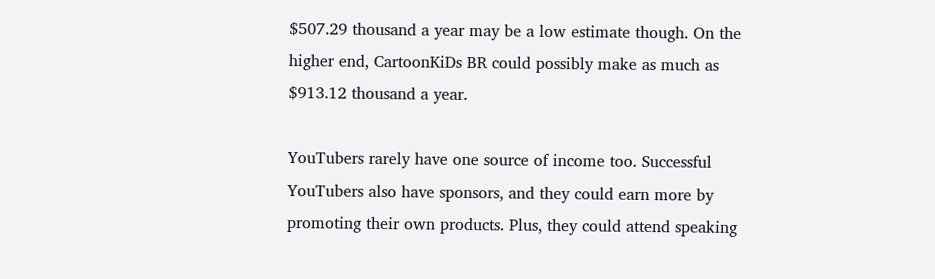$507.29 thousand a year may be a low estimate though. On the higher end, CartoonKiDs BR could possibly make as much as $913.12 thousand a year.

YouTubers rarely have one source of income too. Successful YouTubers also have sponsors, and they could earn more by promoting their own products. Plus, they could attend speaking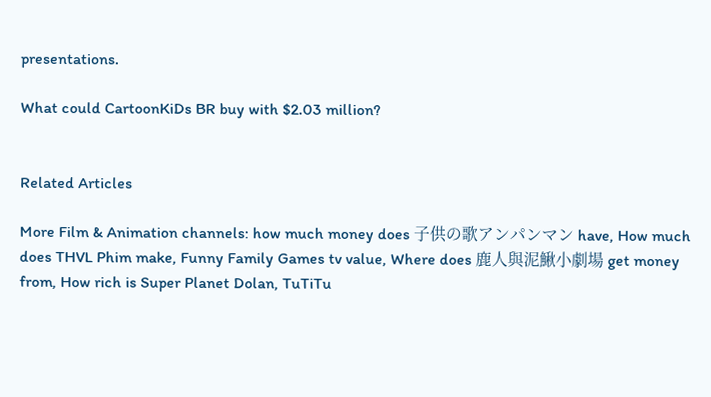presentations.

What could CartoonKiDs BR buy with $2.03 million?


Related Articles

More Film & Animation channels: how much money does 子供の歌アンパンマン have, How much does THVL Phim make, Funny Family Games tv value, Where does 鹿人與泥鰍小劇場 get money from, How rich is Super Planet Dolan, TuTiTu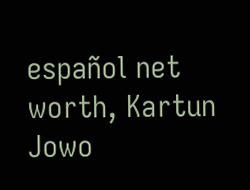español net worth, Kartun Jowo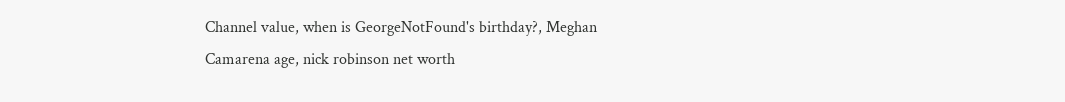Channel value, when is GeorgeNotFound's birthday?, Meghan Camarena age, nick robinson net worth